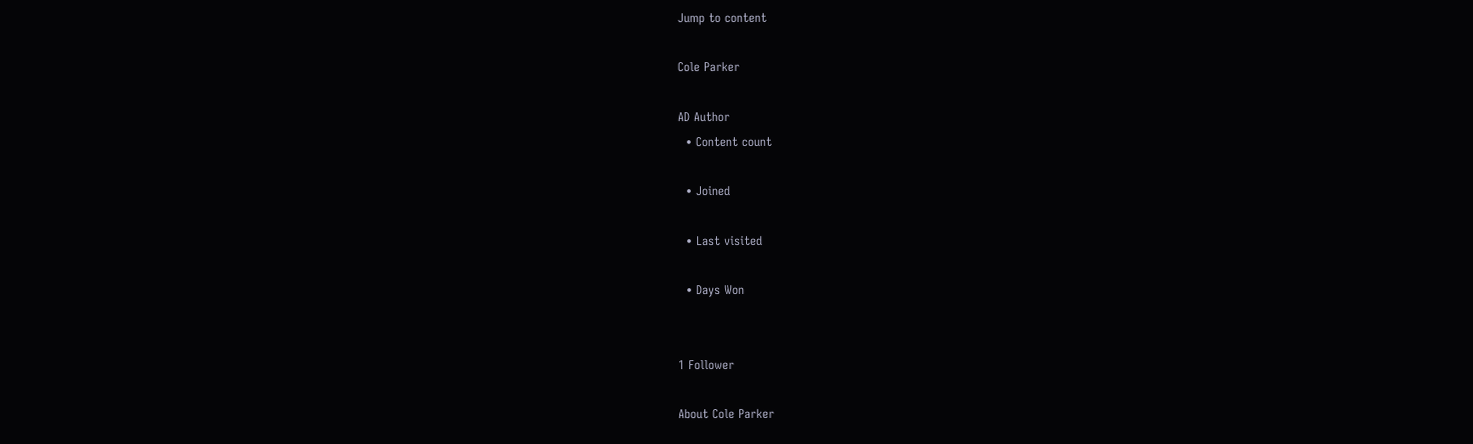Jump to content

Cole Parker

AD Author
  • Content count

  • Joined

  • Last visited

  • Days Won


1 Follower

About Cole Parker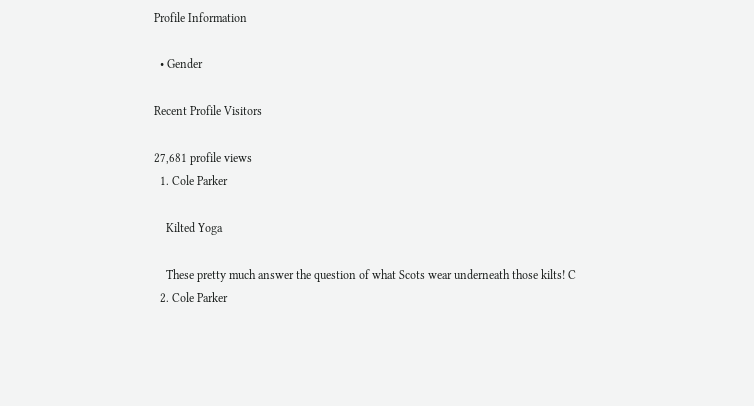Profile Information

  • Gender

Recent Profile Visitors

27,681 profile views
  1. Cole Parker

    Kilted Yoga

    These pretty much answer the question of what Scots wear underneath those kilts! C
  2. Cole Parker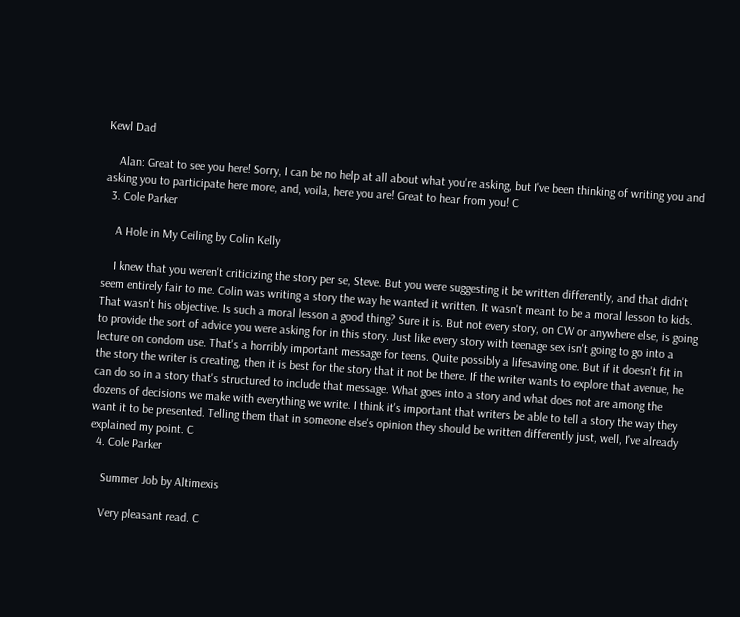Kewl Dad

    Alan: Great to see you here! Sorry, I can be no help at all about what you're asking, but I've been thinking of writing you and asking you to participate here more, and, voila, here you are! Great to hear from you! C
  3. Cole Parker

    A Hole in My Ceiling by Colin Kelly

    I knew that you weren't criticizing the story per se, Steve. But you were suggesting it be written differently, and that didn't seem entirely fair to me. Colin was writing a story the way he wanted it written. It wasn't meant to be a moral lesson to kids. That wasn't his objective. Is such a moral lesson a good thing? Sure it is. But not every story, on CW or anywhere else, is going to provide the sort of advice you were asking for in this story. Just like every story with teenage sex isn't going to go into a lecture on condom use. That's a horribly important message for teens. Quite possibly a lifesaving one. But if it doesn't fit in the story the writer is creating, then it is best for the story that it not be there. If the writer wants to explore that avenue, he can do so in a story that's structured to include that message. What goes into a story and what does not are among the dozens of decisions we make with everything we write. I think it's important that writers be able to tell a story the way they want it to be presented. Telling them that in someone else's opinion they should be written differently just, well, I've already explained my point. C
  4. Cole Parker

    Summer Job by Altimexis

    Very pleasant read. C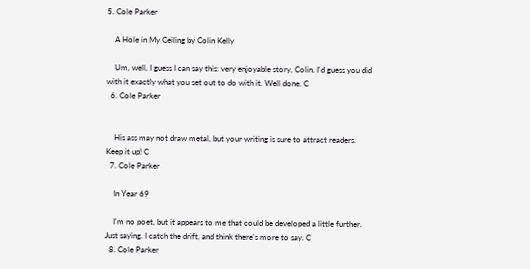5. Cole Parker

    A Hole in My Ceiling by Colin Kelly

    Um, well, I guess I can say this: very enjoyable story, Colin. I'd guess you did with it exactly what you set out to do with it. Well done. C
  6. Cole Parker


    His ass may not draw metal, but your writing is sure to attract readers. Keep it up! C
  7. Cole Parker

    In Year 69

    I'm no poet, but it appears to me that could be developed a little further. Just saying. I catch the drift, and think there's more to say. C
  8. Cole Parker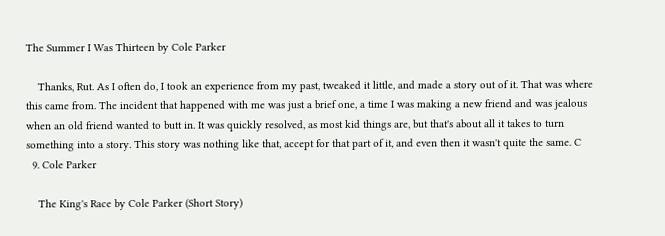The Summer I Was Thirteen by Cole Parker

    Thanks, Rut. As I often do, I took an experience from my past, tweaked it little, and made a story out of it. That was where this came from. The incident that happened with me was just a brief one, a time I was making a new friend and was jealous when an old friend wanted to butt in. It was quickly resolved, as most kid things are, but that's about all it takes to turn something into a story. This story was nothing like that, accept for that part of it, and even then it wasn't quite the same. C
  9. Cole Parker

    The King's Race by Cole Parker (Short Story)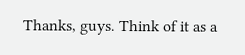Thanks, guys. Think of it as a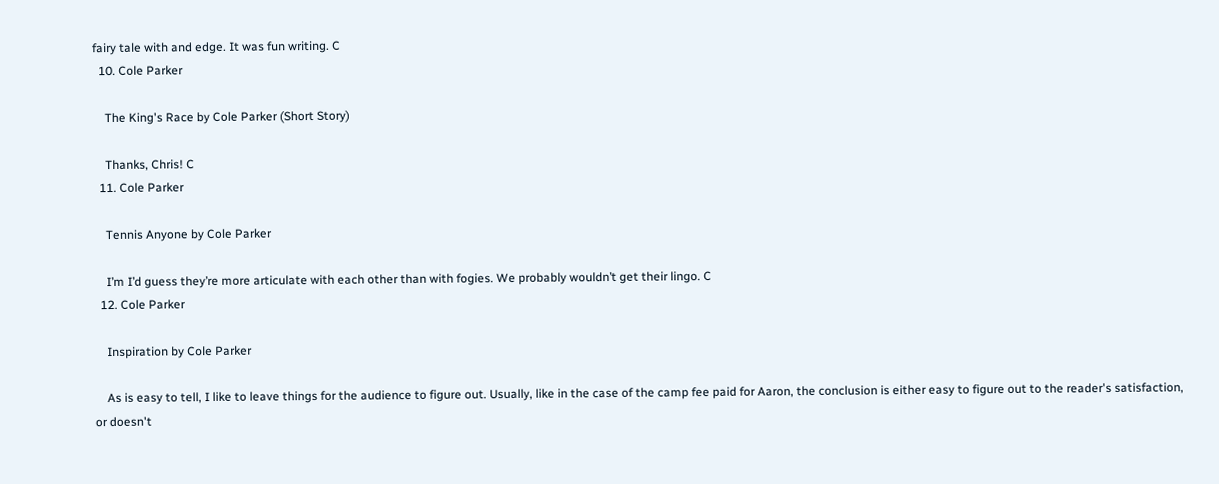fairy tale with and edge. It was fun writing. C
  10. Cole Parker

    The King's Race by Cole Parker (Short Story)

    Thanks, Chris! C
  11. Cole Parker

    Tennis Anyone by Cole Parker

    I’m I’d guess they’re more articulate with each other than with fogies. We probably wouldn’t get their lingo. C
  12. Cole Parker

    Inspiration by Cole Parker

    As is easy to tell, I like to leave things for the audience to figure out. Usually, like in the case of the camp fee paid for Aaron, the conclusion is either easy to figure out to the reader's satisfaction, or doesn't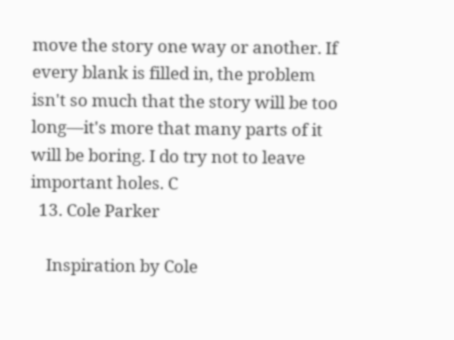move the story one way or another. If every blank is filled in, the problem isn't so much that the story will be too long—it's more that many parts of it will be boring. I do try not to leave important holes. C
  13. Cole Parker

    Inspiration by Cole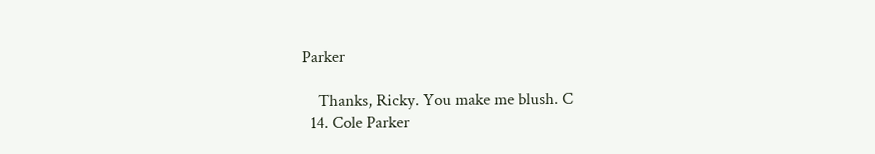Parker

    Thanks, Ricky. You make me blush. C
  14. Cole Parker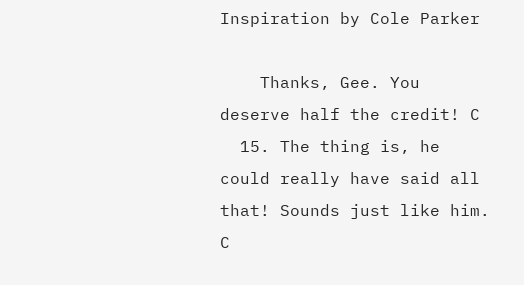Inspiration by Cole Parker

    Thanks, Gee. You deserve half the credit! C
  15. The thing is, he could really have said all that! Sounds just like him. C